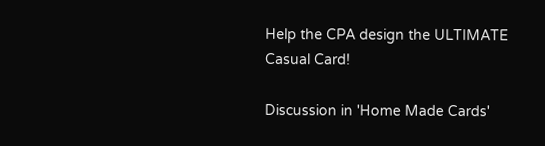Help the CPA design the ULTIMATE Casual Card!

Discussion in 'Home Made Cards'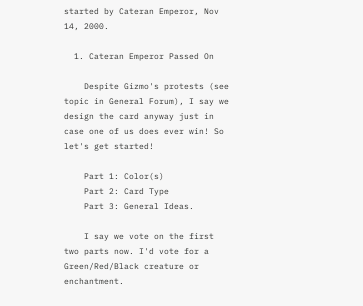started by Cateran Emperor, Nov 14, 2000.

  1. Cateran Emperor Passed On

    Despite Gizmo's protests (see topic in General Forum), I say we design the card anyway just in case one of us does ever win! So let's get started!

    Part 1: Color(s)
    Part 2: Card Type
    Part 3: General Ideas.

    I say we vote on the first two parts now. I'd vote for a Green/Red/Black creature or enchantment.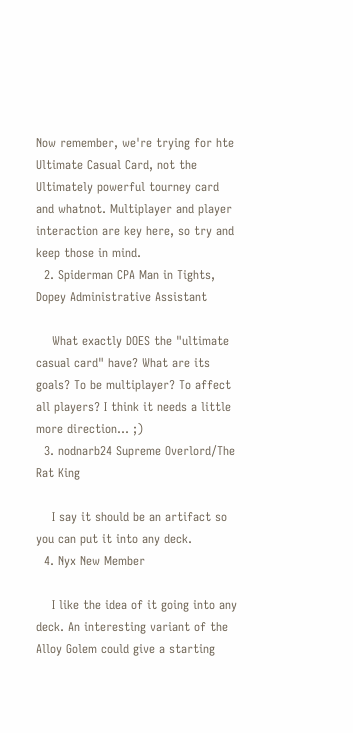Now remember, we're trying for hte Ultimate Casual Card, not the Ultimately powerful tourney card and whatnot. Multiplayer and player interaction are key here, so try and keep those in mind.
  2. Spiderman CPA Man in Tights, Dopey Administrative Assistant

    What exactly DOES the "ultimate casual card" have? What are its goals? To be multiplayer? To affect all players? I think it needs a little more direction... ;)
  3. nodnarb24 Supreme Overlord/The Rat King

    I say it should be an artifact so you can put it into any deck.
  4. Nyx New Member

    I like the idea of it going into any deck. An interesting variant of the Alloy Golem could give a starting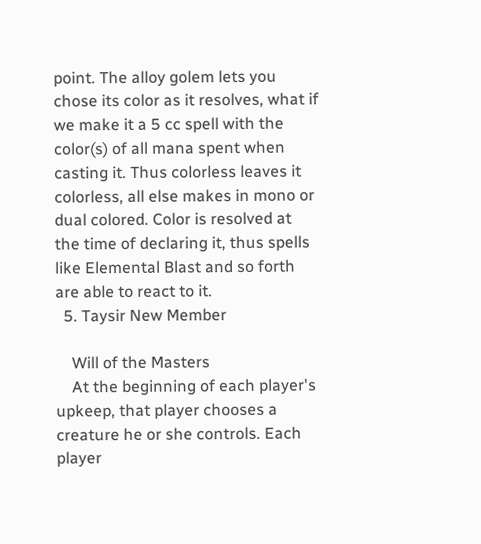point. The alloy golem lets you chose its color as it resolves, what if we make it a 5 cc spell with the color(s) of all mana spent when casting it. Thus colorless leaves it colorless, all else makes in mono or dual colored. Color is resolved at the time of declaring it, thus spells like Elemental Blast and so forth are able to react to it.
  5. Taysir New Member

    Will of the Masters
    At the beginning of each player's upkeep, that player chooses a creature he or she controls. Each player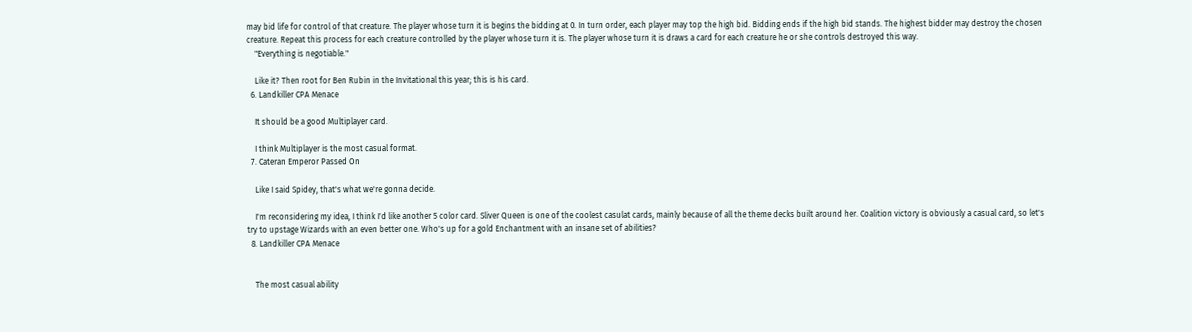may bid life for control of that creature. The player whose turn it is begins the bidding at 0. In turn order, each player may top the high bid. Bidding ends if the high bid stands. The highest bidder may destroy the chosen creature. Repeat this process for each creature controlled by the player whose turn it is. The player whose turn it is draws a card for each creature he or she controls destroyed this way.
    "Everything is negotiable."

    Like it? Then root for Ben Rubin in the Invitational this year; this is his card.
  6. Landkiller CPA Menace

    It should be a good Multiplayer card.

    I think Multiplayer is the most casual format.
  7. Cateran Emperor Passed On

    Like I said Spidey, that's what we're gonna decide.

    I'm reconsidering my idea, I think I'd like another 5 color card. Sliver Queen is one of the coolest casulat cards, mainly because of all the theme decks built around her. Coalition victory is obviously a casual card, so let's try to upstage Wizards with an even better one. Who's up for a gold Enchantment with an insane set of abilities?
  8. Landkiller CPA Menace


    The most casual ability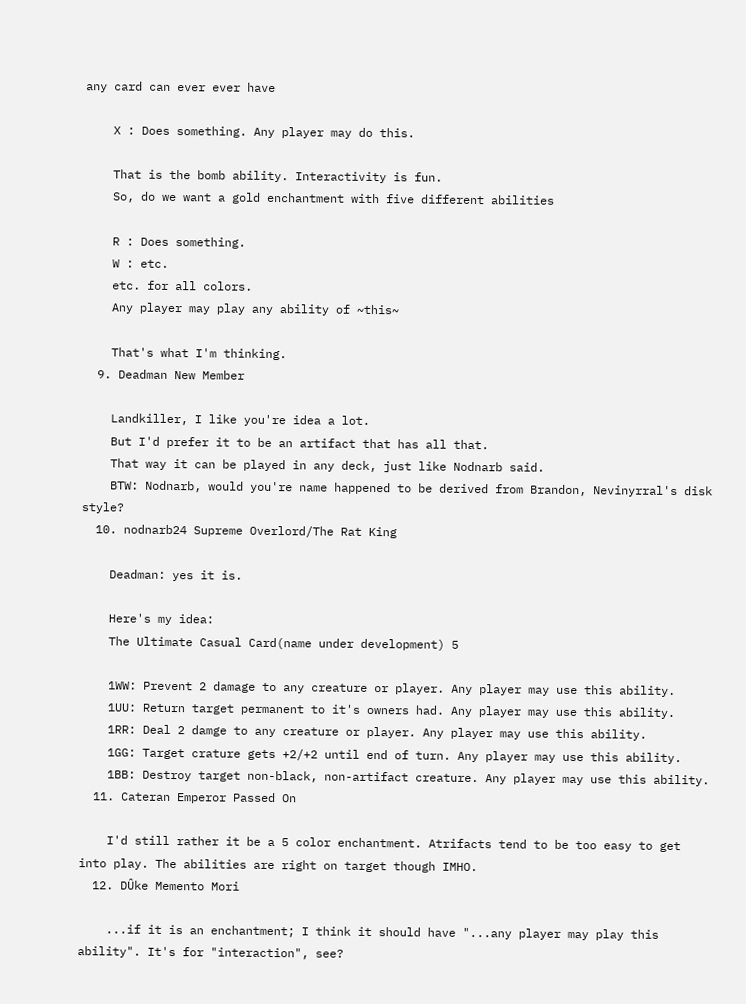any card can ever ever have

    X : Does something. Any player may do this.

    That is the bomb ability. Interactivity is fun.
    So, do we want a gold enchantment with five different abilities

    R : Does something.
    W : etc.
    etc. for all colors.
    Any player may play any ability of ~this~

    That's what I'm thinking.
  9. Deadman New Member

    Landkiller, I like you're idea a lot.
    But I'd prefer it to be an artifact that has all that.
    That way it can be played in any deck, just like Nodnarb said.
    BTW: Nodnarb, would you're name happened to be derived from Brandon, Nevinyrral's disk style?
  10. nodnarb24 Supreme Overlord/The Rat King

    Deadman: yes it is.

    Here's my idea:
    The Ultimate Casual Card(name under development) 5

    1WW: Prevent 2 damage to any creature or player. Any player may use this ability.
    1UU: Return target permanent to it's owners had. Any player may use this ability.
    1RR: Deal 2 damge to any creature or player. Any player may use this ability.
    1GG: Target crature gets +2/+2 until end of turn. Any player may use this ability.
    1BB: Destroy target non-black, non-artifact creature. Any player may use this ability.
  11. Cateran Emperor Passed On

    I'd still rather it be a 5 color enchantment. Atrifacts tend to be too easy to get into play. The abilities are right on target though IMHO.
  12. DÛke Memento Mori

    ...if it is an enchantment; I think it should have "...any player may play this ability". It's for "interaction", see?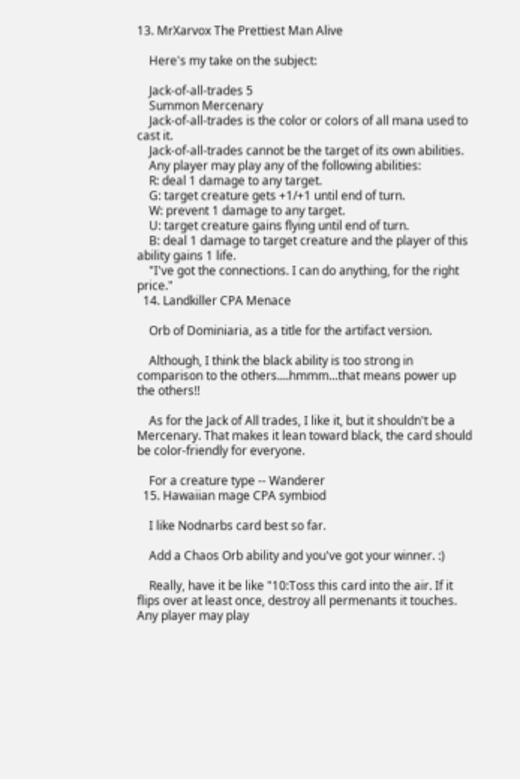13. MrXarvox The Prettiest Man Alive

    Here's my take on the subject:

    Jack-of-all-trades 5
    Summon Mercenary
    Jack-of-all-trades is the color or colors of all mana used to cast it.
    Jack-of-all-trades cannot be the target of its own abilities.
    Any player may play any of the following abilities:
    R: deal 1 damage to any target.
    G: target creature gets +1/+1 until end of turn.
    W: prevent 1 damage to any target.
    U: target creature gains flying until end of turn.
    B: deal 1 damage to target creature and the player of this ability gains 1 life.
    "I've got the connections. I can do anything, for the right price."
  14. Landkiller CPA Menace

    Orb of Dominiaria, as a title for the artifact version.

    Although, I think the black ability is too strong in comparison to the others....hmmm...that means power up the others!!

    As for the Jack of All trades, I like it, but it shouldn't be a Mercenary. That makes it lean toward black, the card should be color-friendly for everyone.

    For a creature type -- Wanderer
  15. Hawaiian mage CPA symbiod

    I like Nodnarbs card best so far.

    Add a Chaos Orb ability and you've got your winner. :)

    Really, have it be like "10:Toss this card into the air. If it flips over at least once, destroy all permenants it touches. Any player may play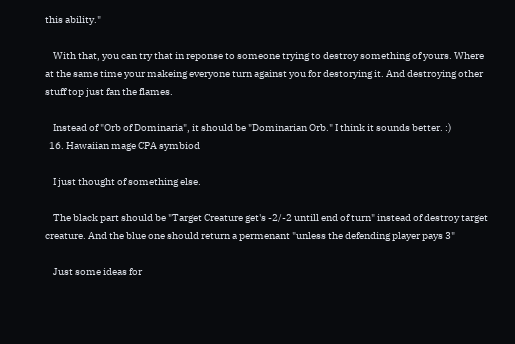this ability."

    With that, you can try that in reponse to someone trying to destroy something of yours. Where at the same time your makeing everyone turn against you for destorying it. And destroying other stuff top just fan the flames.

    Instead of "Orb of Dominaria", it should be "Dominarian Orb." I think it sounds better. :)
  16. Hawaiian mage CPA symbiod

    I just thought of something else.

    The black part should be "Target Creature get's -2/-2 untill end of turn" instead of destroy target creature. And the blue one should return a permenant "unless the defending player pays 3"

    Just some ideas for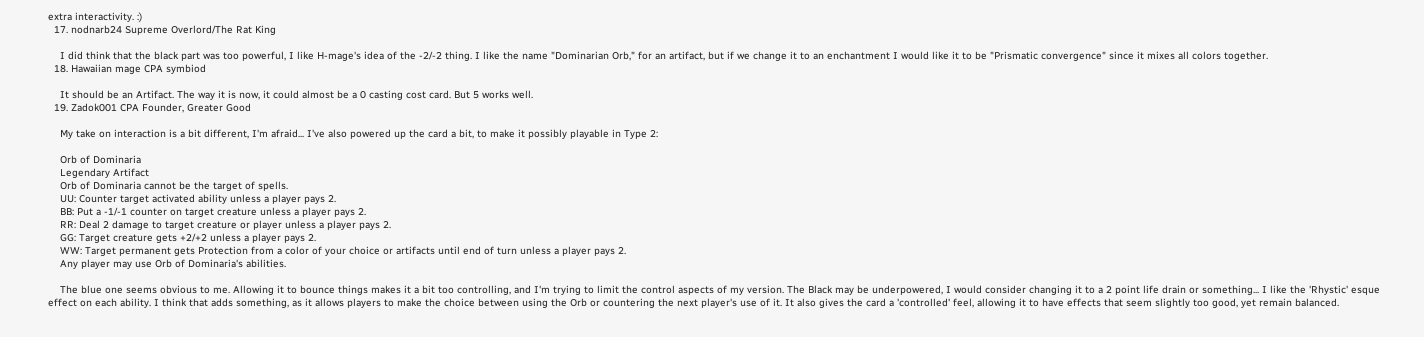extra interactivity. :)
  17. nodnarb24 Supreme Overlord/The Rat King

    I did think that the black part was too powerful, I like H-mage's idea of the -2/-2 thing. I like the name "Dominarian Orb," for an artifact, but if we change it to an enchantment I would like it to be "Prismatic convergence" since it mixes all colors together.
  18. Hawaiian mage CPA symbiod

    It should be an Artifact. The way it is now, it could almost be a 0 casting cost card. But 5 works well.
  19. Zadok001 CPA Founder, Greater Good

    My take on interaction is a bit different, I'm afraid... I've also powered up the card a bit, to make it possibly playable in Type 2:

    Orb of Dominaria
    Legendary Artifact
    Orb of Dominaria cannot be the target of spells.
    UU: Counter target activated ability unless a player pays 2.
    BB: Put a -1/-1 counter on target creature unless a player pays 2.
    RR: Deal 2 damage to target creature or player unless a player pays 2.
    GG: Target creature gets +2/+2 unless a player pays 2.
    WW: Target permanent gets Protection from a color of your choice or artifacts until end of turn unless a player pays 2.
    Any player may use Orb of Dominaria's abilities.

    The blue one seems obvious to me. Allowing it to bounce things makes it a bit too controlling, and I'm trying to limit the control aspects of my version. The Black may be underpowered, I would consider changing it to a 2 point life drain or something... I like the 'Rhystic' esque effect on each ability. I think that adds something, as it allows players to make the choice between using the Orb or countering the next player's use of it. It also gives the card a 'controlled' feel, allowing it to have effects that seem slightly too good, yet remain balanced.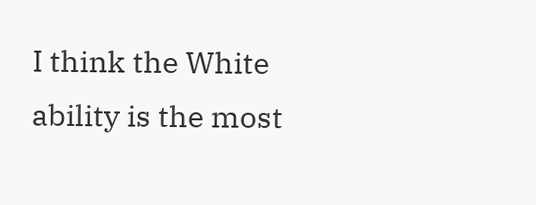I think the White ability is the most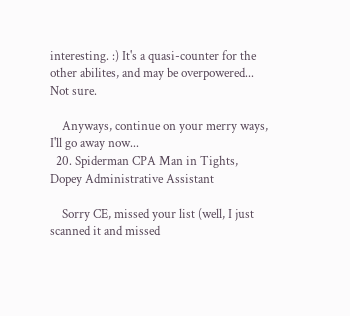interesting. :) It's a quasi-counter for the other abilites, and may be overpowered... Not sure.

    Anyways, continue on your merry ways, I'll go away now...
  20. Spiderman CPA Man in Tights, Dopey Administrative Assistant

    Sorry CE, missed your list (well, I just scanned it and missed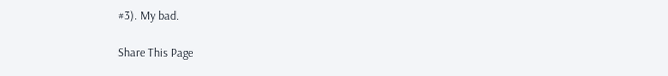#3). My bad.

Share This Page